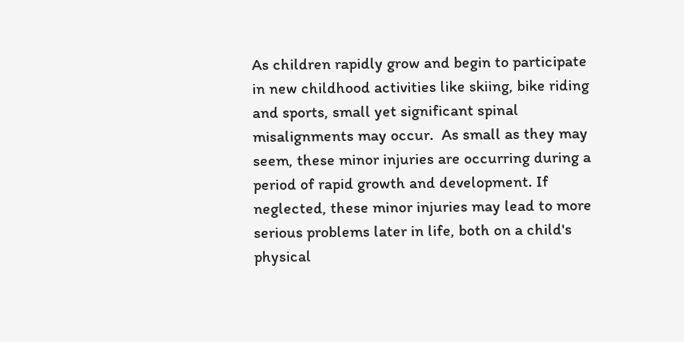As children rapidly grow and begin to participate in new childhood activities like skiing, bike riding and sports, small yet significant spinal misalignments may occur.  As small as they may seem, these minor injuries are occurring during a period of rapid growth and development. If neglected, these minor injuries may lead to more serious problems later in life, both on a child's physical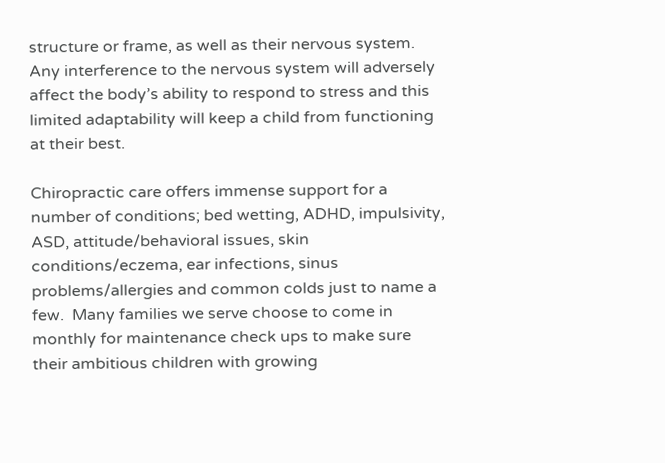structure or frame, as well as their nervous system.  Any interference to the nervous system will adversely affect the body’s ability to respond to stress and this limited adaptability will keep a child from functioning at their best.

Chiropractic care offers immense support for a number of conditions; bed wetting, ADHD, impulsivity, ASD, attitude/behavioral issues, skin conditions/eczema, ear infections, sinus problems/allergies and common colds just to name a few.  Many families we serve choose to come in monthly for maintenance check ups to make sure their ambitious children with growing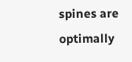spines are optimally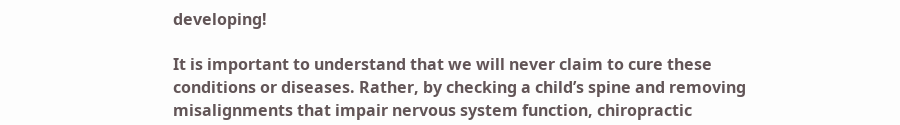developing!

It is important to understand that we will never claim to cure these conditions or diseases. Rather, by checking a child’s spine and removing misalignments that impair nervous system function, chiropractic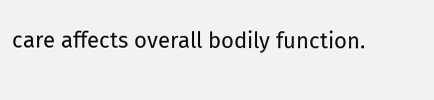care affects overall bodily function.